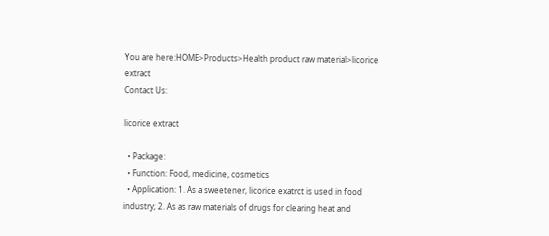You are here:HOME>Products>Health product raw material>licorice extract
Contact Us:

licorice extract

  • Package:
  • Function: Food, medicine, cosmetics
  • Application: 1. As a sweetener, licorice exatrct is used in food industry; 2. As as raw materials of drugs for clearing heat and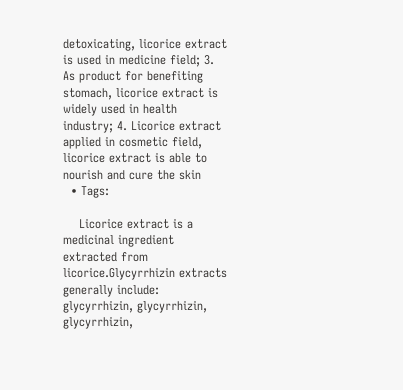detoxicating, licorice extract is used in medicine field; 3. As product for benefiting stomach, licorice extract is widely used in health industry; 4. Licorice extract applied in cosmetic field, licorice extract is able to nourish and cure the skin
  • Tags:

    Licorice extract is a medicinal ingredient extracted from licorice.Glycyrrhizin extracts generally include: glycyrrhizin, glycyrrhizin, glycyrrhizin,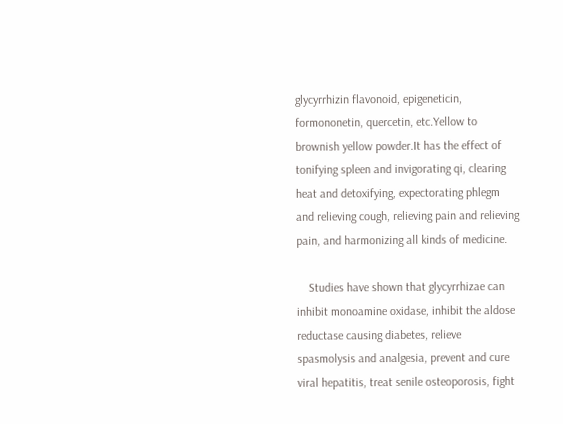glycyrrhizin flavonoid, epigeneticin, formononetin, quercetin, etc.Yellow to brownish yellow powder.It has the effect of tonifying spleen and invigorating qi, clearing heat and detoxifying, expectorating phlegm and relieving cough, relieving pain and relieving pain, and harmonizing all kinds of medicine.

    Studies have shown that glycyrrhizae can inhibit monoamine oxidase, inhibit the aldose reductase causing diabetes, relieve spasmolysis and analgesia, prevent and cure viral hepatitis, treat senile osteoporosis, fight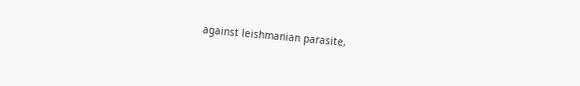against leishmanian parasite,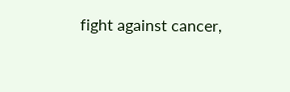fight against cancer,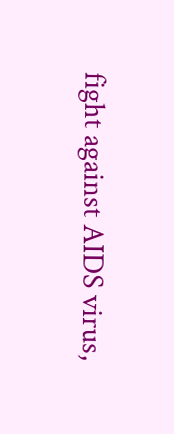fight against AIDS virus,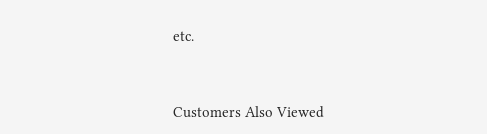etc.


Customers Also Viewed